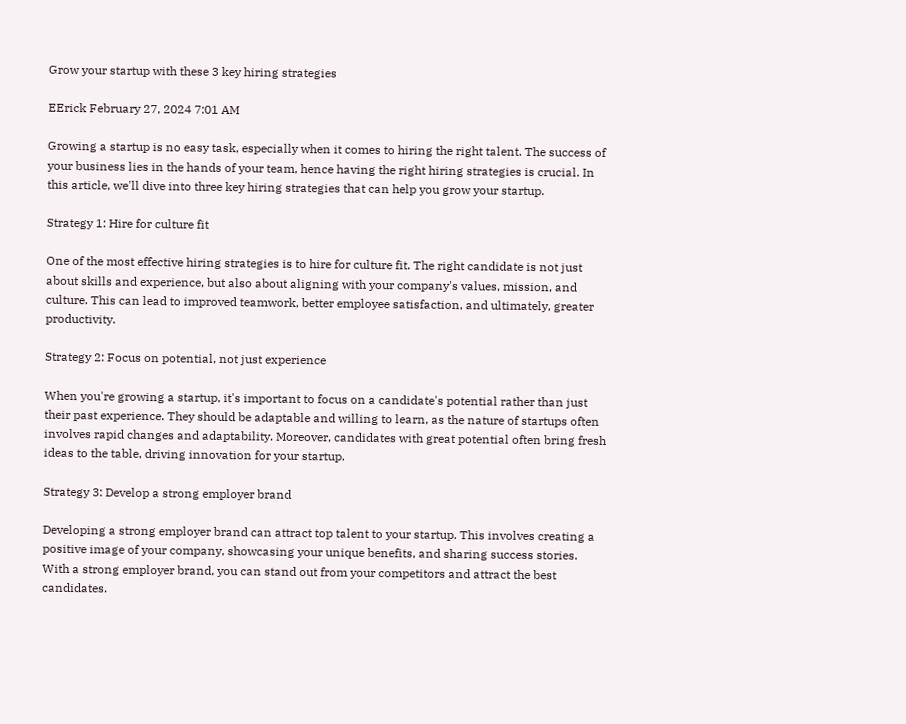Grow your startup with these 3 key hiring strategies

EErick February 27, 2024 7:01 AM

Growing a startup is no easy task, especially when it comes to hiring the right talent. The success of your business lies in the hands of your team, hence having the right hiring strategies is crucial. In this article, we'll dive into three key hiring strategies that can help you grow your startup.

Strategy 1: Hire for culture fit

One of the most effective hiring strategies is to hire for culture fit. The right candidate is not just about skills and experience, but also about aligning with your company's values, mission, and culture. This can lead to improved teamwork, better employee satisfaction, and ultimately, greater productivity.

Strategy 2: Focus on potential, not just experience

When you're growing a startup, it's important to focus on a candidate's potential rather than just their past experience. They should be adaptable and willing to learn, as the nature of startups often involves rapid changes and adaptability. Moreover, candidates with great potential often bring fresh ideas to the table, driving innovation for your startup.

Strategy 3: Develop a strong employer brand

Developing a strong employer brand can attract top talent to your startup. This involves creating a positive image of your company, showcasing your unique benefits, and sharing success stories. With a strong employer brand, you can stand out from your competitors and attract the best candidates.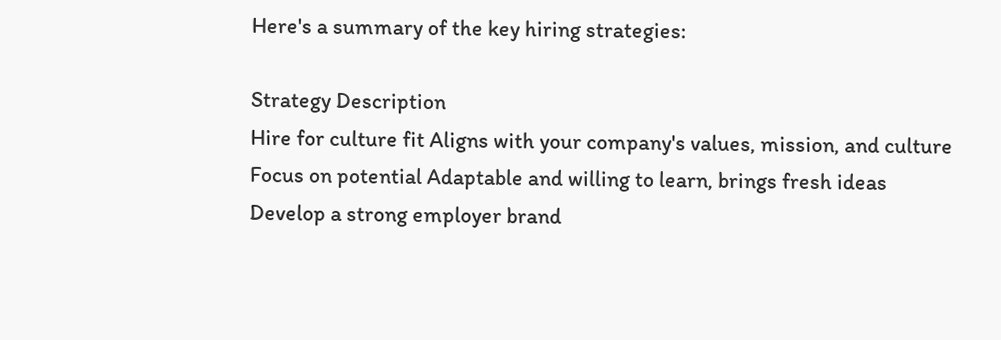Here's a summary of the key hiring strategies:

Strategy Description
Hire for culture fit Aligns with your company's values, mission, and culture
Focus on potential Adaptable and willing to learn, brings fresh ideas
Develop a strong employer brand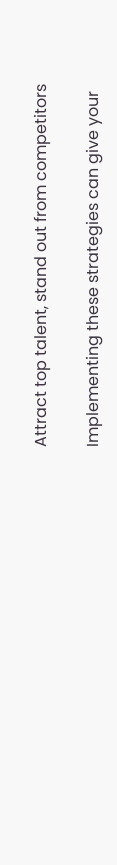Attract top talent, stand out from competitors

Implementing these strategies can give your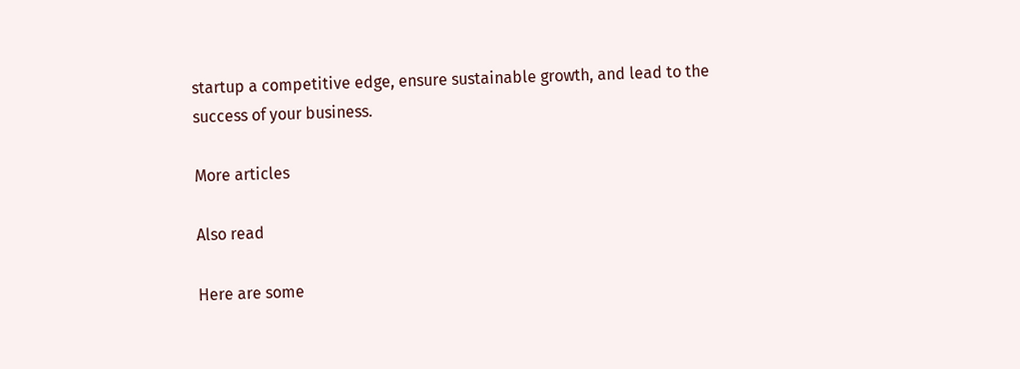startup a competitive edge, ensure sustainable growth, and lead to the success of your business.

More articles

Also read

Here are some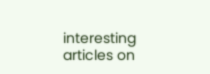interesting articles on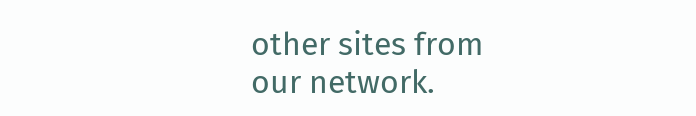other sites from our network.